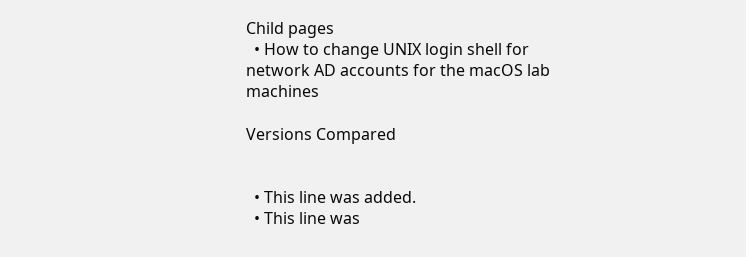Child pages
  • How to change UNIX login shell for network AD accounts for the macOS lab machines

Versions Compared


  • This line was added.
  • This line was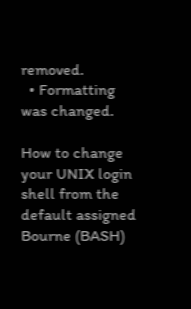removed.
  • Formatting was changed.

How to change your UNIX login shell from the default assigned Bourne (BASH)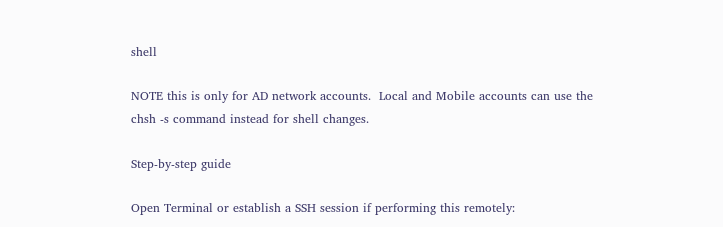shell

NOTE this is only for AD network accounts.  Local and Mobile accounts can use the chsh -s command instead for shell changes.

Step-by-step guide

Open Terminal or establish a SSH session if performing this remotely: